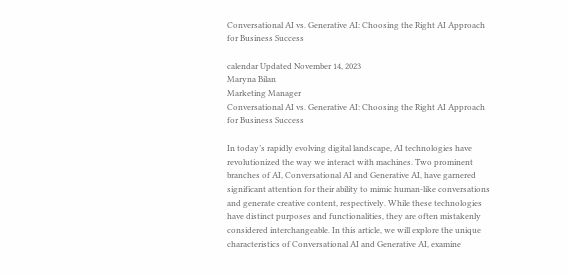Conversational AI vs. Generative AI: Choosing the Right AI Approach for Business Success

calendar Updated November 14, 2023
Maryna Bilan
Marketing Manager
Conversational AI vs. Generative AI: Choosing the Right AI Approach for Business Success

In today’s rapidly evolving digital landscape, AI technologies have revolutionized the way we interact with machines. Two prominent branches of AI, Conversational AI and Generative AI, have garnered significant attention for their ability to mimic human-like conversations and generate creative content, respectively. While these technologies have distinct purposes and functionalities, they are often mistakenly considered interchangeable. In this article, we will explore the unique characteristics of Conversational AI and Generative AI, examine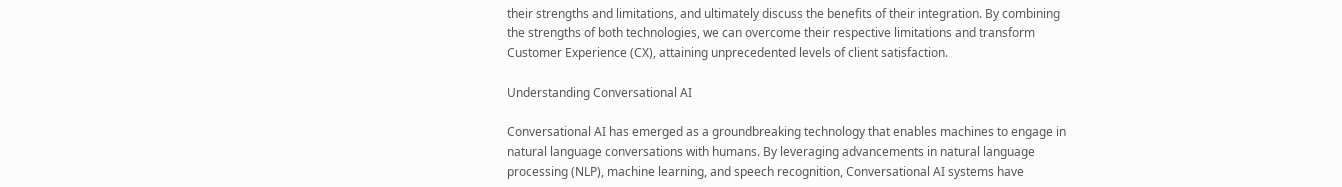their strengths and limitations, and ultimately discuss the benefits of their integration. By combining the strengths of both technologies, we can overcome their respective limitations and transform Customer Experience (CX), attaining unprecedented levels of client satisfaction.

Understanding Conversational AI

Conversational AI has emerged as a groundbreaking technology that enables machines to engage in natural language conversations with humans. By leveraging advancements in natural language processing (NLP), machine learning, and speech recognition, Conversational AI systems have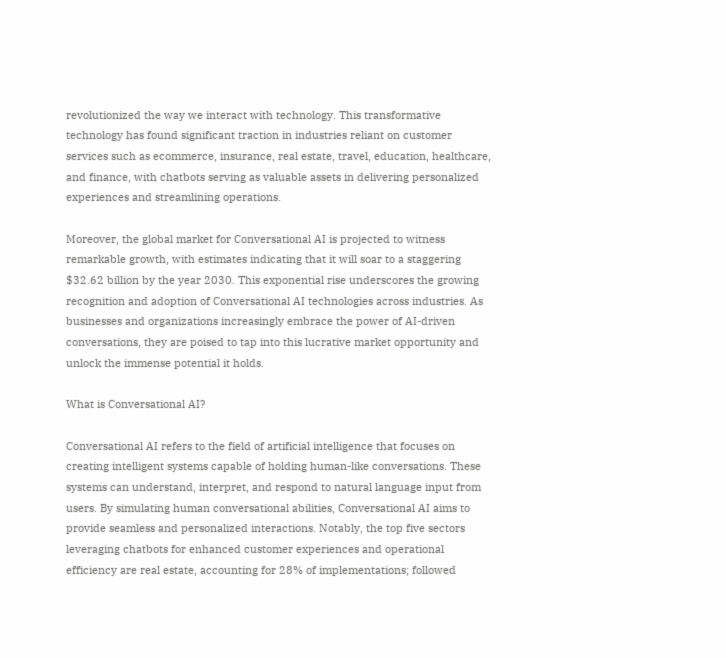revolutionized the way we interact with technology. This transformative technology has found significant traction in industries reliant on customer services such as ecommerce, insurance, real estate, travel, education, healthcare, and finance, with chatbots serving as valuable assets in delivering personalized experiences and streamlining operations.

Moreover, the global market for Conversational AI is projected to witness remarkable growth, with estimates indicating that it will soar to a staggering $32.62 billion by the year 2030. This exponential rise underscores the growing recognition and adoption of Conversational AI technologies across industries. As businesses and organizations increasingly embrace the power of AI-driven conversations, they are poised to tap into this lucrative market opportunity and unlock the immense potential it holds.

What is Conversational AI?

Conversational AI refers to the field of artificial intelligence that focuses on creating intelligent systems capable of holding human-like conversations. These systems can understand, interpret, and respond to natural language input from users. By simulating human conversational abilities, Conversational AI aims to provide seamless and personalized interactions. Notably, the top five sectors leveraging chatbots for enhanced customer experiences and operational efficiency are real estate, accounting for 28% of implementations; followed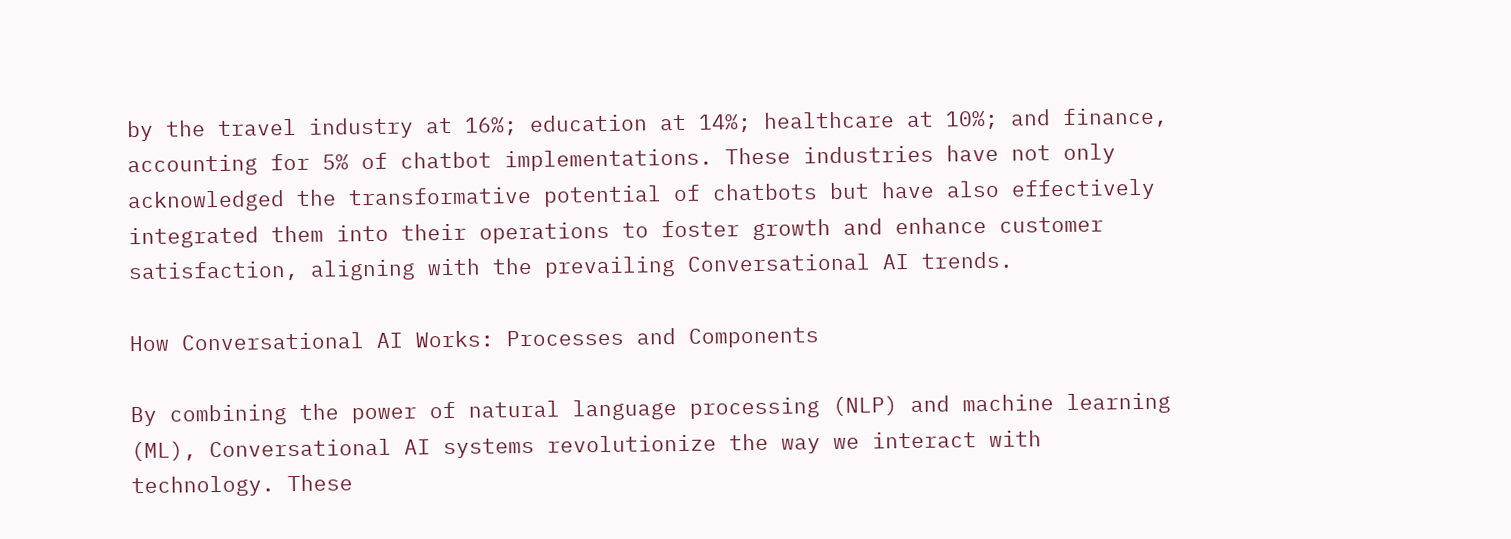by the travel industry at 16%; education at 14%; healthcare at 10%; and finance, accounting for 5% of chatbot implementations. These industries have not only acknowledged the transformative potential of chatbots but have also effectively integrated them into their operations to foster growth and enhance customer satisfaction, aligning with the prevailing Conversational AI trends.

How Conversational AI Works: Processes and Components

By combining the power of natural language processing (NLP) and machine learning (ML), Conversational AI systems revolutionize the way we interact with technology. These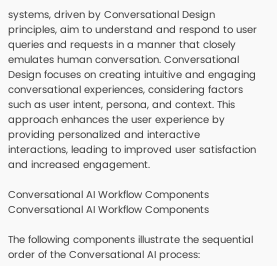systems, driven by Conversational Design principles, aim to understand and respond to user queries and requests in a manner that closely emulates human conversation. Conversational Design focuses on creating intuitive and engaging conversational experiences, considering factors such as user intent, persona, and context. This approach enhances the user experience by providing personalized and interactive interactions, leading to improved user satisfaction and increased engagement.

Conversational AI Workflow Components
Conversational AI Workflow Components

The following components illustrate the sequential order of the Conversational AI process: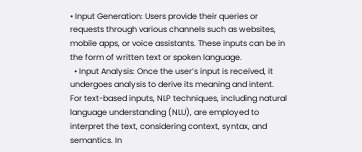• Input Generation: Users provide their queries or requests through various channels such as websites, mobile apps, or voice assistants. These inputs can be in the form of written text or spoken language.
  • Input Analysis: Once the user’s input is received, it undergoes analysis to derive its meaning and intent. For text-based inputs, NLP techniques, including natural language understanding (NLU), are employed to interpret the text, considering context, syntax, and semantics. In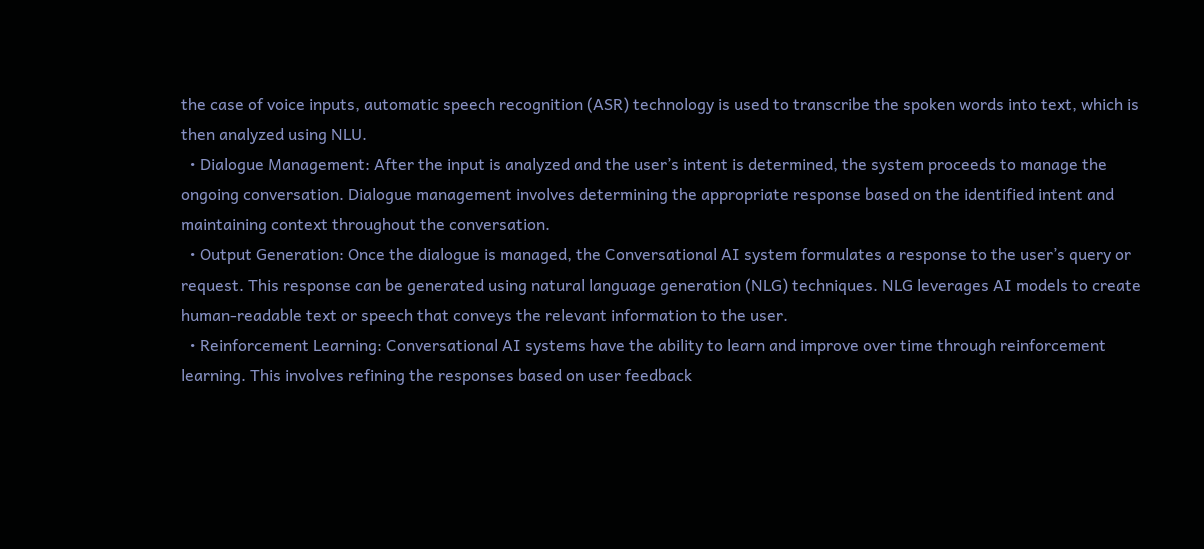the case of voice inputs, automatic speech recognition (ASR) technology is used to transcribe the spoken words into text, which is then analyzed using NLU.
  • Dialogue Management: After the input is analyzed and the user’s intent is determined, the system proceeds to manage the ongoing conversation. Dialogue management involves determining the appropriate response based on the identified intent and maintaining context throughout the conversation.
  • Output Generation: Once the dialogue is managed, the Conversational AI system formulates a response to the user’s query or request. This response can be generated using natural language generation (NLG) techniques. NLG leverages AI models to create human-readable text or speech that conveys the relevant information to the user.
  • Reinforcement Learning: Conversational AI systems have the ability to learn and improve over time through reinforcement learning. This involves refining the responses based on user feedback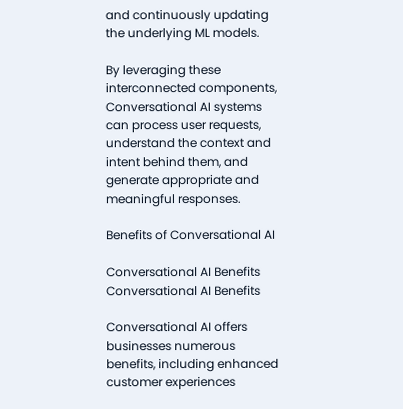and continuously updating the underlying ML models.

By leveraging these interconnected components, Conversational AI systems can process user requests, understand the context and intent behind them, and generate appropriate and meaningful responses.

Benefits of Conversational AI

Conversational AI Benefits
Conversational AI Benefits

Conversational AI offers businesses numerous benefits, including enhanced customer experiences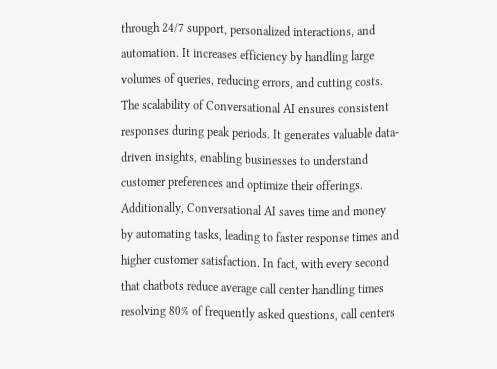through 24/7 support, personalized interactions, and automation. It increases efficiency by handling large volumes of queries, reducing errors, and cutting costs. The scalability of Conversational AI ensures consistent responses during peak periods. It generates valuable data-driven insights, enabling businesses to understand customer preferences and optimize their offerings. Additionally, Conversational AI saves time and money by automating tasks, leading to faster response times and higher customer satisfaction. In fact, with every second that chatbots reduce average call center handling times resolving 80% of frequently asked questions, call centers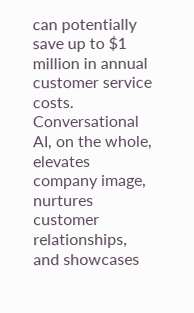can potentially save up to $1 million in annual customer service costs. Conversational AI, on the whole, elevates company image, nurtures customer relationships, and showcases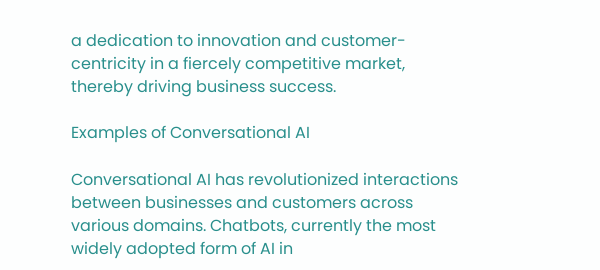a dedication to innovation and customer-centricity in a fiercely competitive market, thereby driving business success.

Examples of Conversational AI

Conversational AI has revolutionized interactions between businesses and customers across various domains. Chatbots, currently the most widely adopted form of AI in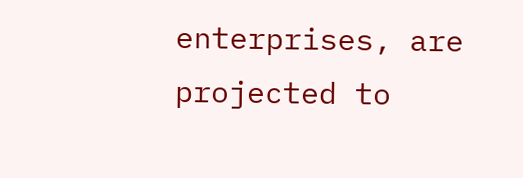enterprises, are projected to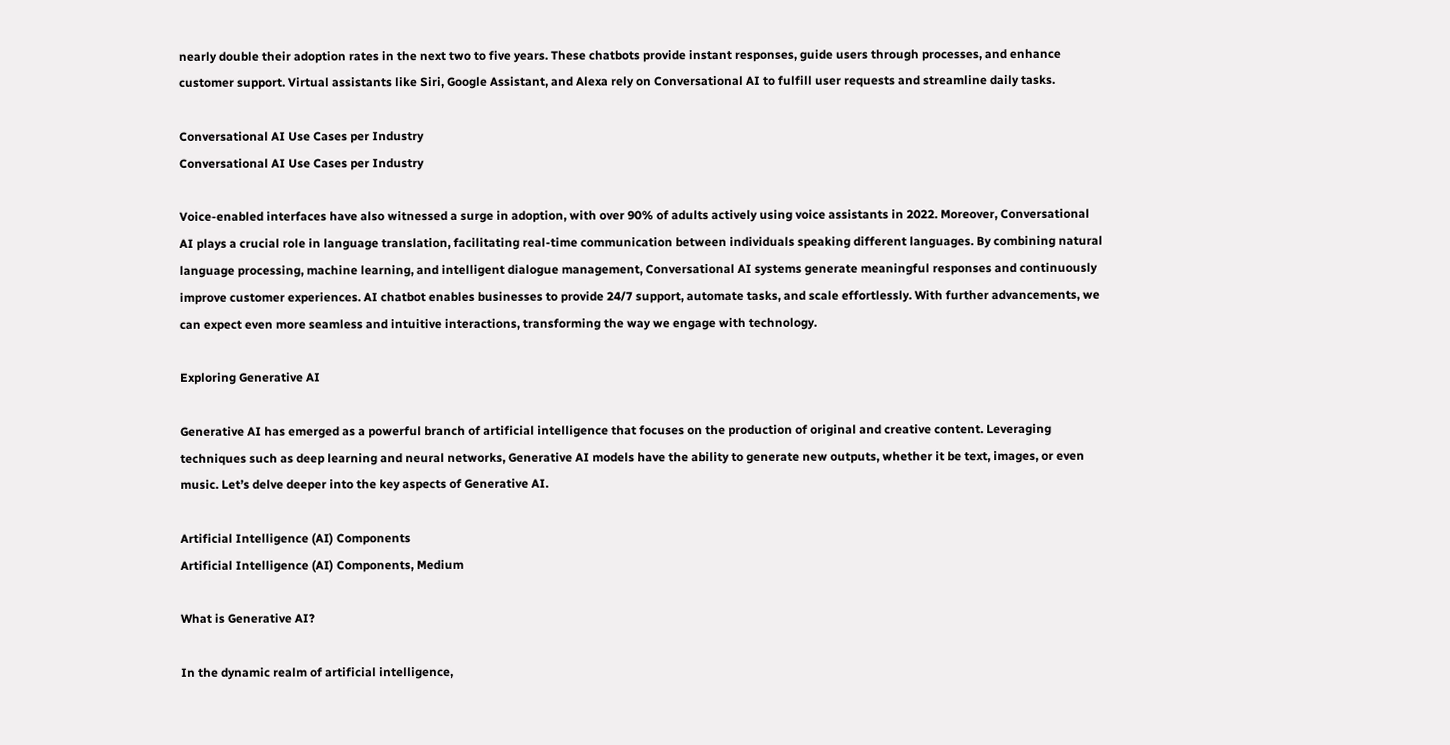nearly double their adoption rates in the next two to five years. These chatbots provide instant responses, guide users through processes, and enhance customer support. Virtual assistants like Siri, Google Assistant, and Alexa rely on Conversational AI to fulfill user requests and streamline daily tasks.

Conversational AI Use Cases per Industry
Conversational AI Use Cases per Industry

Voice-enabled interfaces have also witnessed a surge in adoption, with over 90% of adults actively using voice assistants in 2022. Moreover, Conversational AI plays a crucial role in language translation, facilitating real-time communication between individuals speaking different languages. By combining natural language processing, machine learning, and intelligent dialogue management, Conversational AI systems generate meaningful responses and continuously improve customer experiences. AI chatbot enables businesses to provide 24/7 support, automate tasks, and scale effortlessly. With further advancements, we can expect even more seamless and intuitive interactions, transforming the way we engage with technology.

Exploring Generative AI

Generative AI has emerged as a powerful branch of artificial intelligence that focuses on the production of original and creative content. Leveraging techniques such as deep learning and neural networks, Generative AI models have the ability to generate new outputs, whether it be text, images, or even music. Let’s delve deeper into the key aspects of Generative AI.

Artificial Intelligence (AI) Components
Artificial Intelligence (AI) Components, Medium

What is Generative AI?

In the dynamic realm of artificial intelligence,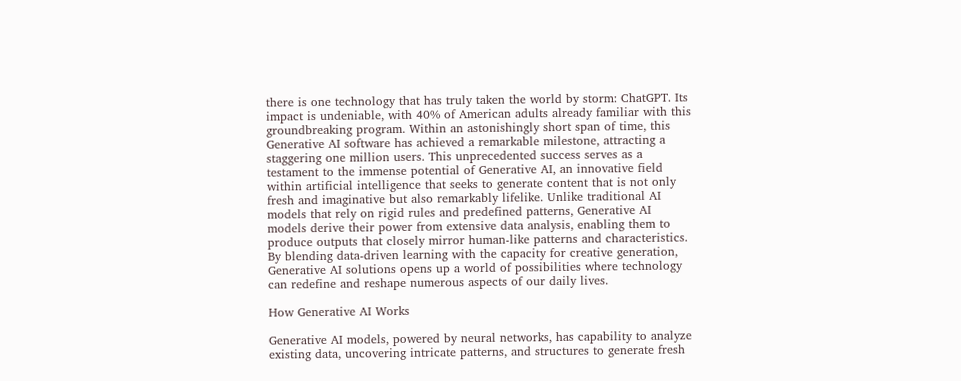there is one technology that has truly taken the world by storm: ChatGPT. Its impact is undeniable, with 40% of American adults already familiar with this groundbreaking program. Within an astonishingly short span of time, this Generative AI software has achieved a remarkable milestone, attracting a staggering one million users. This unprecedented success serves as a testament to the immense potential of Generative AI, an innovative field within artificial intelligence that seeks to generate content that is not only fresh and imaginative but also remarkably lifelike. Unlike traditional AI models that rely on rigid rules and predefined patterns, Generative AI models derive their power from extensive data analysis, enabling them to produce outputs that closely mirror human-like patterns and characteristics. By blending data-driven learning with the capacity for creative generation, Generative AI solutions opens up a world of possibilities where technology can redefine and reshape numerous aspects of our daily lives.

How Generative AI Works

Generative AI models, powered by neural networks, has capability to analyze existing data, uncovering intricate patterns, and structures to generate fresh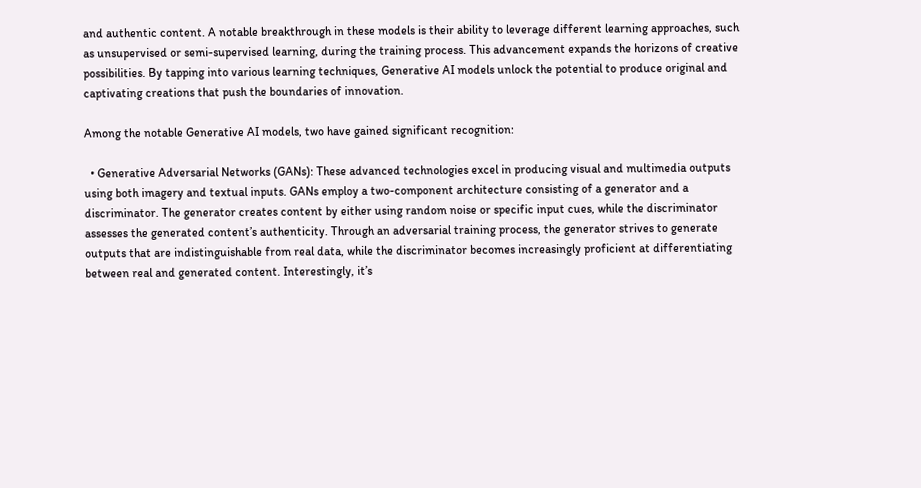and authentic content. A notable breakthrough in these models is their ability to leverage different learning approaches, such as unsupervised or semi-supervised learning, during the training process. This advancement expands the horizons of creative possibilities. By tapping into various learning techniques, Generative AI models unlock the potential to produce original and captivating creations that push the boundaries of innovation.

Among the notable Generative AI models, two have gained significant recognition:

  • Generative Adversarial Networks (GANs): These advanced technologies excel in producing visual and multimedia outputs using both imagery and textual inputs. GANs employ a two-component architecture consisting of a generator and a discriminator. The generator creates content by either using random noise or specific input cues, while the discriminator assesses the generated content’s authenticity. Through an adversarial training process, the generator strives to generate outputs that are indistinguishable from real data, while the discriminator becomes increasingly proficient at differentiating between real and generated content. Interestingly, it’s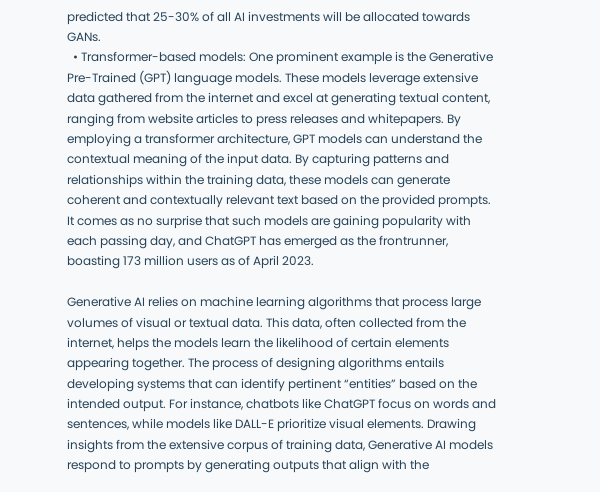predicted that 25-30% of all AI investments will be allocated towards GANs.
  • Transformer-based models: One prominent example is the Generative Pre-Trained (GPT) language models. These models leverage extensive data gathered from the internet and excel at generating textual content, ranging from website articles to press releases and whitepapers. By employing a transformer architecture, GPT models can understand the contextual meaning of the input data. By capturing patterns and relationships within the training data, these models can generate coherent and contextually relevant text based on the provided prompts. It comes as no surprise that such models are gaining popularity with each passing day, and ChatGPT has emerged as the frontrunner, boasting 173 million users as of April 2023.

Generative AI relies on machine learning algorithms that process large volumes of visual or textual data. This data, often collected from the internet, helps the models learn the likelihood of certain elements appearing together. The process of designing algorithms entails developing systems that can identify pertinent “entities” based on the intended output. For instance, chatbots like ChatGPT focus on words and sentences, while models like DALL-E prioritize visual elements. Drawing insights from the extensive corpus of training data, Generative AI models respond to prompts by generating outputs that align with the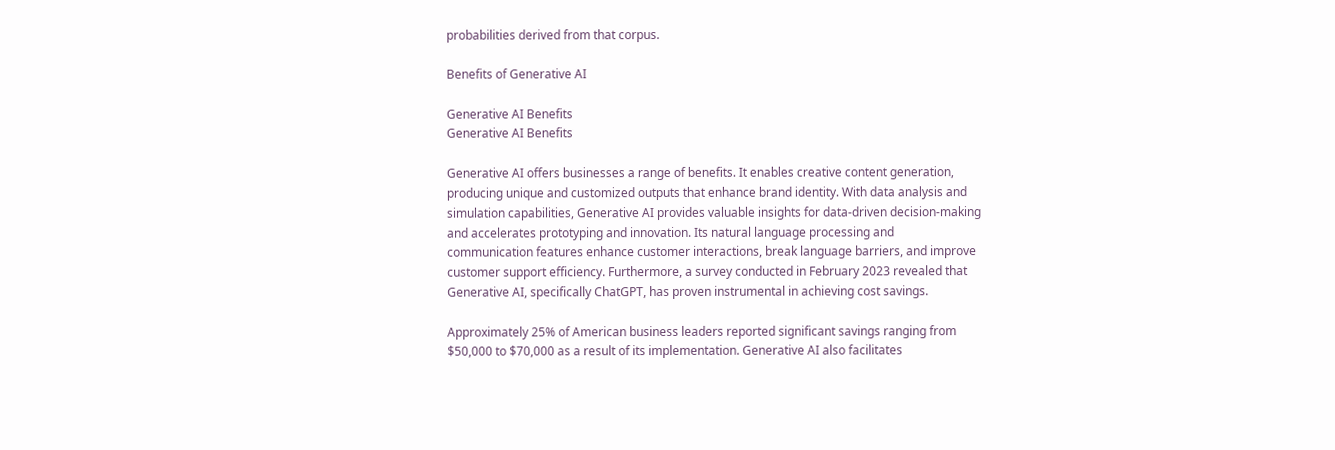probabilities derived from that corpus.

Benefits of Generative AI

Generative AI Benefits
Generative AI Benefits

Generative AI offers businesses a range of benefits. It enables creative content generation, producing unique and customized outputs that enhance brand identity. With data analysis and simulation capabilities, Generative AI provides valuable insights for data-driven decision-making and accelerates prototyping and innovation. Its natural language processing and communication features enhance customer interactions, break language barriers, and improve customer support efficiency. Furthermore, a survey conducted in February 2023 revealed that Generative AI, specifically ChatGPT, has proven instrumental in achieving cost savings.

Approximately 25% of American business leaders reported significant savings ranging from $50,000 to $70,000 as a result of its implementation. Generative AI also facilitates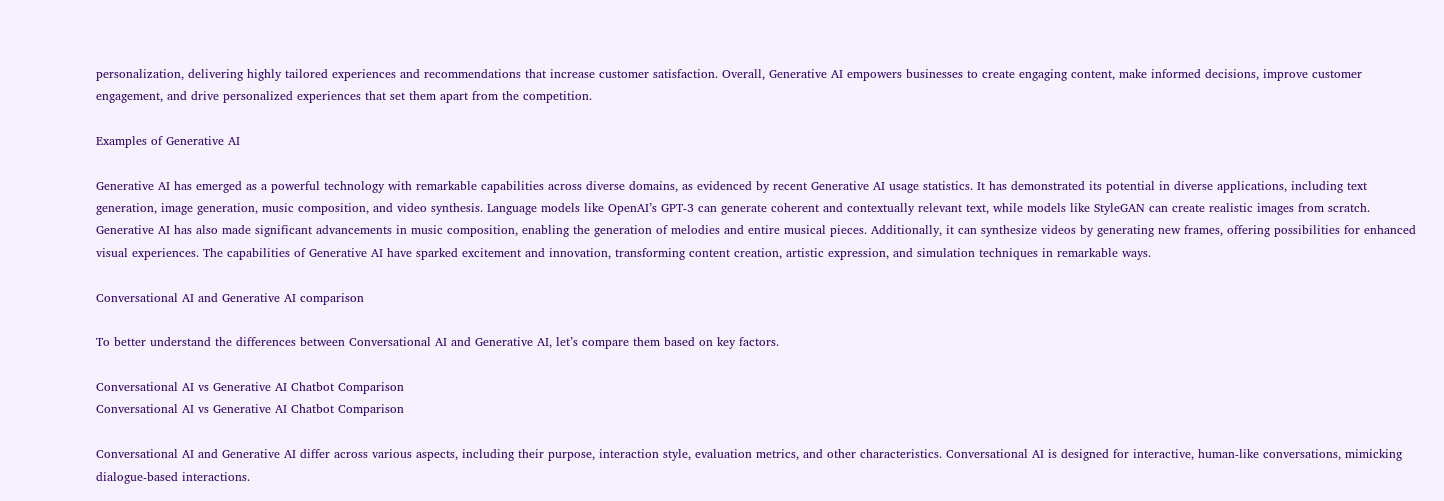personalization, delivering highly tailored experiences and recommendations that increase customer satisfaction. Overall, Generative AI empowers businesses to create engaging content, make informed decisions, improve customer engagement, and drive personalized experiences that set them apart from the competition.

Examples of Generative AI

Generative AI has emerged as a powerful technology with remarkable capabilities across diverse domains, as evidenced by recent Generative AI usage statistics. It has demonstrated its potential in diverse applications, including text generation, image generation, music composition, and video synthesis. Language models like OpenAI’s GPT-3 can generate coherent and contextually relevant text, while models like StyleGAN can create realistic images from scratch. Generative AI has also made significant advancements in music composition, enabling the generation of melodies and entire musical pieces. Additionally, it can synthesize videos by generating new frames, offering possibilities for enhanced visual experiences. The capabilities of Generative AI have sparked excitement and innovation, transforming content creation, artistic expression, and simulation techniques in remarkable ways.

Conversational AI and Generative AI comparison

To better understand the differences between Conversational AI and Generative AI, let’s compare them based on key factors.

Conversational AI vs Generative AI Chatbot Comparison
Conversational AI vs Generative AI Chatbot Comparison

Conversational AI and Generative AI differ across various aspects, including their purpose, interaction style, evaluation metrics, and other characteristics. Conversational AI is designed for interactive, human-like conversations, mimicking dialogue-based interactions.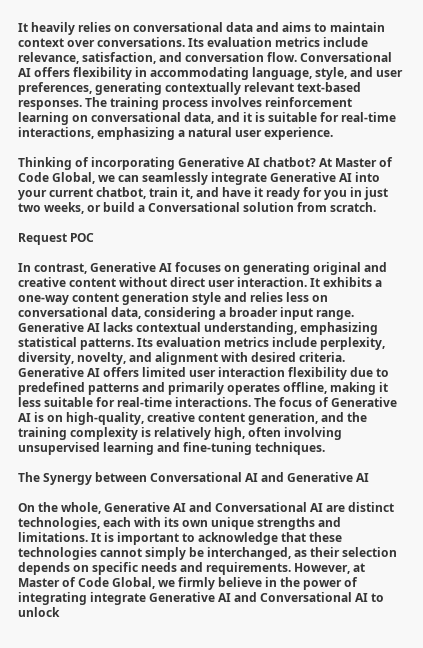It heavily relies on conversational data and aims to maintain context over conversations. Its evaluation metrics include relevance, satisfaction, and conversation flow. Conversational AI offers flexibility in accommodating language, style, and user preferences, generating contextually relevant text-based responses. The training process involves reinforcement learning on conversational data, and it is suitable for real-time interactions, emphasizing a natural user experience.

Thinking of incorporating Generative AI chatbot? At Master of Code Global, we can seamlessly integrate Generative AI into your current chatbot, train it, and have it ready for you in just two weeks, or build a Conversational solution from scratch.

Request POC

In contrast, Generative AI focuses on generating original and creative content without direct user interaction. It exhibits a one-way content generation style and relies less on conversational data, considering a broader input range. Generative AI lacks contextual understanding, emphasizing statistical patterns. Its evaluation metrics include perplexity, diversity, novelty, and alignment with desired criteria. Generative AI offers limited user interaction flexibility due to predefined patterns and primarily operates offline, making it less suitable for real-time interactions. The focus of Generative AI is on high-quality, creative content generation, and the training complexity is relatively high, often involving unsupervised learning and fine-tuning techniques.

The Synergy between Conversational AI and Generative AI

On the whole, Generative AI and Conversational AI are distinct technologies, each with its own unique strengths and limitations. It is important to acknowledge that these technologies cannot simply be interchanged, as their selection depends on specific needs and requirements. However, at Master of Code Global, we firmly believe in the power of integrating integrate Generative AI and Conversational AI to unlock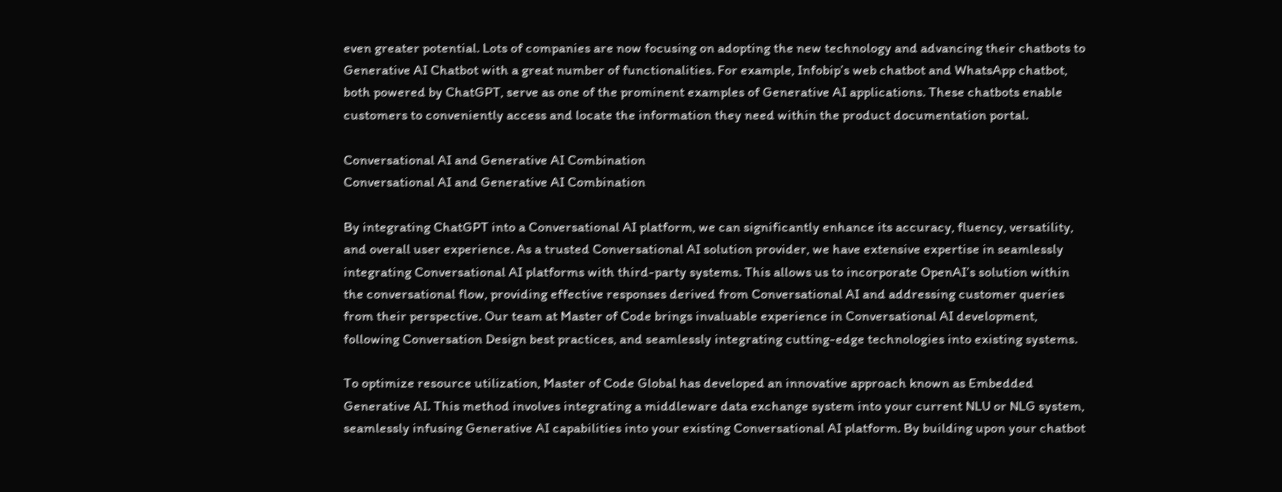even greater potential. Lots of companies are now focusing on adopting the new technology and advancing their chatbots to Generative AI Chatbot with a great number of functionalities. For example, Infobip’s web chatbot and WhatsApp chatbot, both powered by ChatGPT, serve as one of the prominent examples of Generative AI applications. These chatbots enable customers to conveniently access and locate the information they need within the product documentation portal.

Conversational AI and Generative AI Combination
Conversational AI and Generative AI Combination

By integrating ChatGPT into a Conversational AI platform, we can significantly enhance its accuracy, fluency, versatility, and overall user experience. As a trusted Conversational AI solution provider, we have extensive expertise in seamlessly integrating Conversational AI platforms with third-party systems. This allows us to incorporate OpenAI’s solution within the conversational flow, providing effective responses derived from Conversational AI and addressing customer queries from their perspective. Our team at Master of Code brings invaluable experience in Conversational AI development, following Conversation Design best practices, and seamlessly integrating cutting-edge technologies into existing systems.

To optimize resource utilization, Master of Code Global has developed an innovative approach known as Embedded Generative AI. This method involves integrating a middleware data exchange system into your current NLU or NLG system, seamlessly infusing Generative AI capabilities into your existing Conversational AI platform. By building upon your chatbot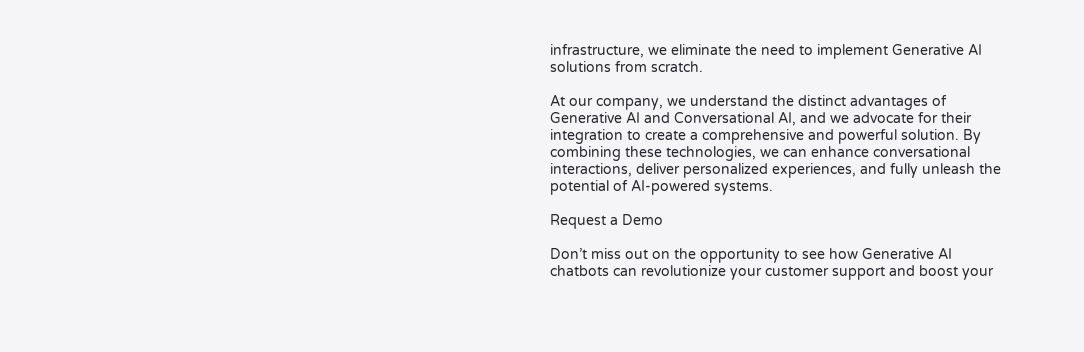infrastructure, we eliminate the need to implement Generative AI solutions from scratch.

At our company, we understand the distinct advantages of Generative AI and Conversational AI, and we advocate for their integration to create a comprehensive and powerful solution. By combining these technologies, we can enhance conversational interactions, deliver personalized experiences, and fully unleash the potential of AI-powered systems.

Request a Demo

Don’t miss out on the opportunity to see how Generative AI chatbots can revolutionize your customer support and boost your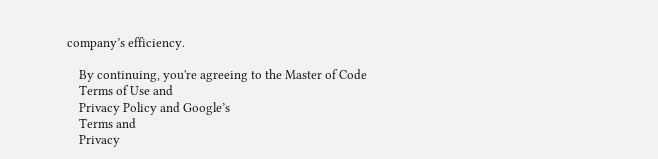company’s efficiency.

    By continuing, you're agreeing to the Master of Code
    Terms of Use and
    Privacy Policy and Google’s
    Terms and
    Privacy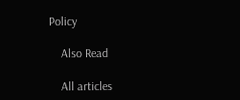Policy

    Also Read

    All articles